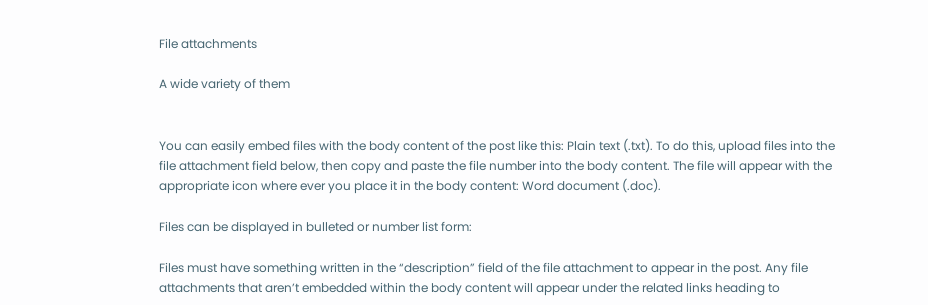File attachments

A wide variety of them


You can easily embed files with the body content of the post like this: Plain text (.txt). To do this, upload files into the file attachment field below, then copy and paste the file number into the body content. The file will appear with the appropriate icon where ever you place it in the body content: Word document (.doc).

Files can be displayed in bulleted or number list form:

Files must have something written in the “description” field of the file attachment to appear in the post. Any file attachments that aren’t embedded within the body content will appear under the related links heading to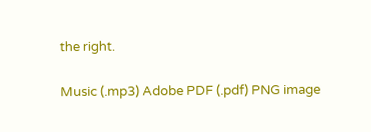the right.

Music (.mp3) Adobe PDF (.pdf) PNG image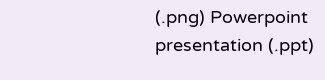(.png) Powerpoint presentation (.ppt)